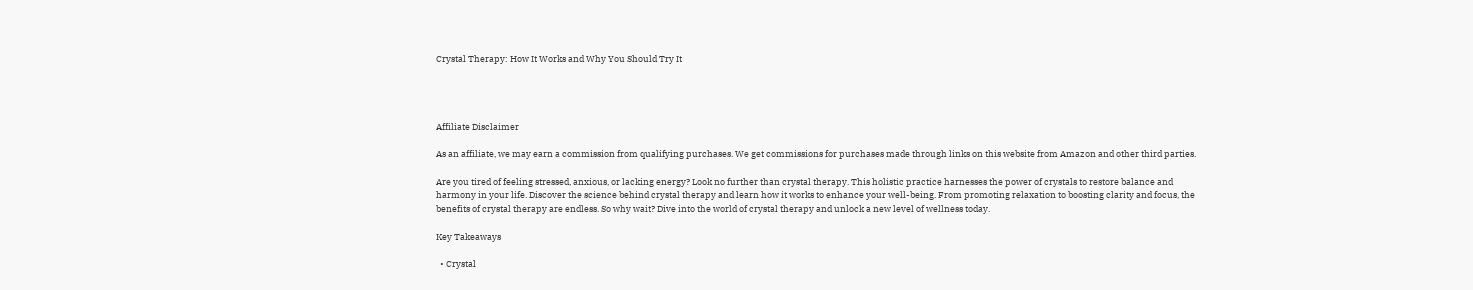Crystal Therapy: How It Works and Why You Should Try It




Affiliate Disclaimer

As an affiliate, we may earn a commission from qualifying purchases. We get commissions for purchases made through links on this website from Amazon and other third parties.

Are you tired of feeling stressed, anxious, or lacking energy? Look no further than crystal therapy. This holistic practice harnesses the power of crystals to restore balance and harmony in your life. Discover the science behind crystal therapy and learn how it works to enhance your well-being. From promoting relaxation to boosting clarity and focus, the benefits of crystal therapy are endless. So why wait? Dive into the world of crystal therapy and unlock a new level of wellness today.

Key Takeaways

  • Crystal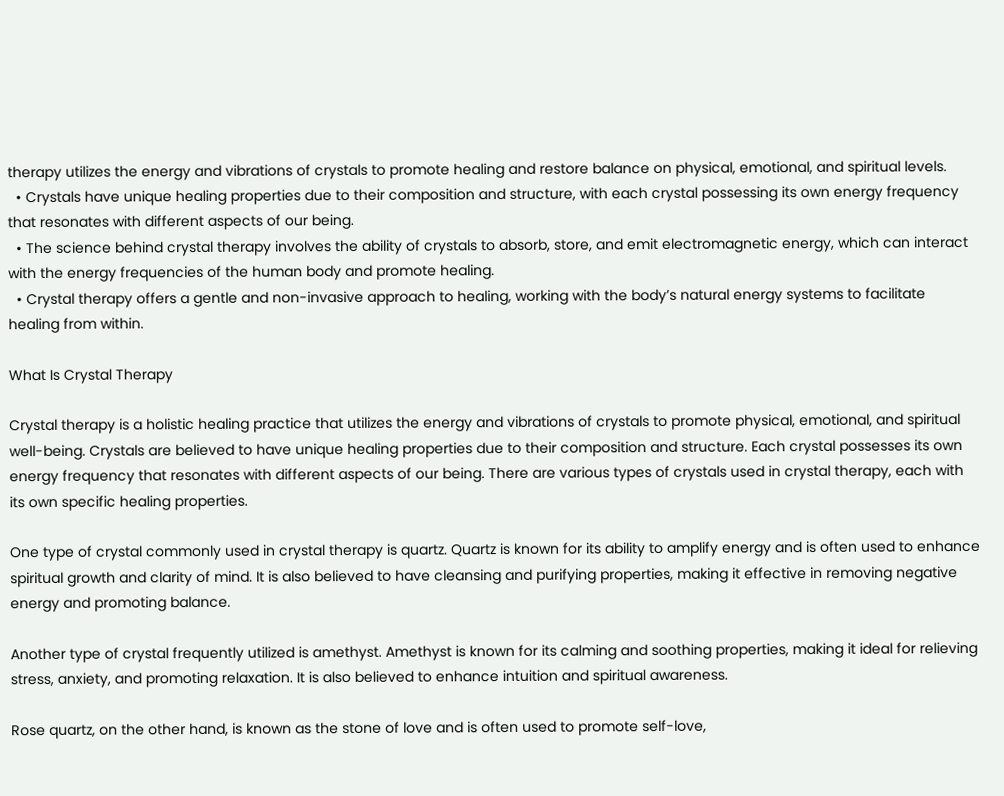therapy utilizes the energy and vibrations of crystals to promote healing and restore balance on physical, emotional, and spiritual levels.
  • Crystals have unique healing properties due to their composition and structure, with each crystal possessing its own energy frequency that resonates with different aspects of our being.
  • The science behind crystal therapy involves the ability of crystals to absorb, store, and emit electromagnetic energy, which can interact with the energy frequencies of the human body and promote healing.
  • Crystal therapy offers a gentle and non-invasive approach to healing, working with the body’s natural energy systems to facilitate healing from within.

What Is Crystal Therapy

Crystal therapy is a holistic healing practice that utilizes the energy and vibrations of crystals to promote physical, emotional, and spiritual well-being. Crystals are believed to have unique healing properties due to their composition and structure. Each crystal possesses its own energy frequency that resonates with different aspects of our being. There are various types of crystals used in crystal therapy, each with its own specific healing properties.

One type of crystal commonly used in crystal therapy is quartz. Quartz is known for its ability to amplify energy and is often used to enhance spiritual growth and clarity of mind. It is also believed to have cleansing and purifying properties, making it effective in removing negative energy and promoting balance.

Another type of crystal frequently utilized is amethyst. Amethyst is known for its calming and soothing properties, making it ideal for relieving stress, anxiety, and promoting relaxation. It is also believed to enhance intuition and spiritual awareness.

Rose quartz, on the other hand, is known as the stone of love and is often used to promote self-love,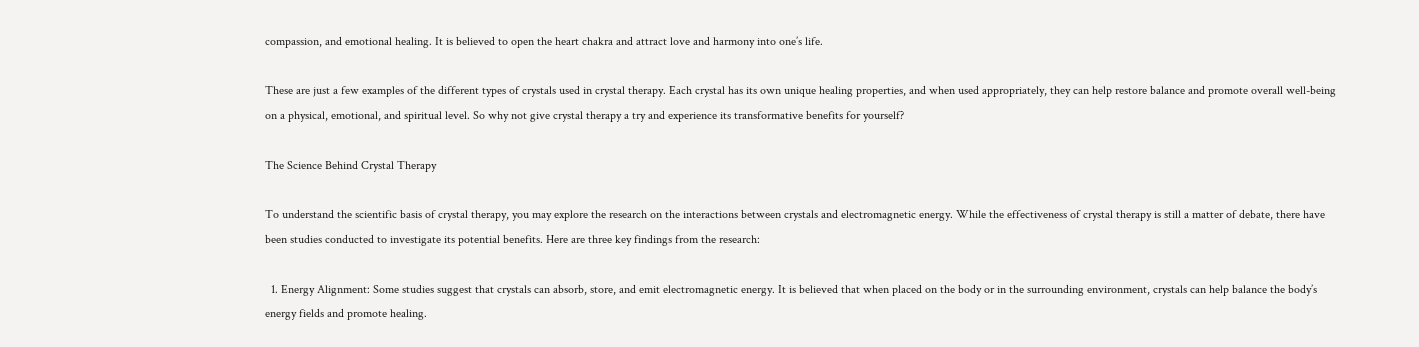compassion, and emotional healing. It is believed to open the heart chakra and attract love and harmony into one’s life.

These are just a few examples of the different types of crystals used in crystal therapy. Each crystal has its own unique healing properties, and when used appropriately, they can help restore balance and promote overall well-being on a physical, emotional, and spiritual level. So why not give crystal therapy a try and experience its transformative benefits for yourself?

The Science Behind Crystal Therapy

To understand the scientific basis of crystal therapy, you may explore the research on the interactions between crystals and electromagnetic energy. While the effectiveness of crystal therapy is still a matter of debate, there have been studies conducted to investigate its potential benefits. Here are three key findings from the research:

  1. Energy Alignment: Some studies suggest that crystals can absorb, store, and emit electromagnetic energy. It is believed that when placed on the body or in the surrounding environment, crystals can help balance the body’s energy fields and promote healing.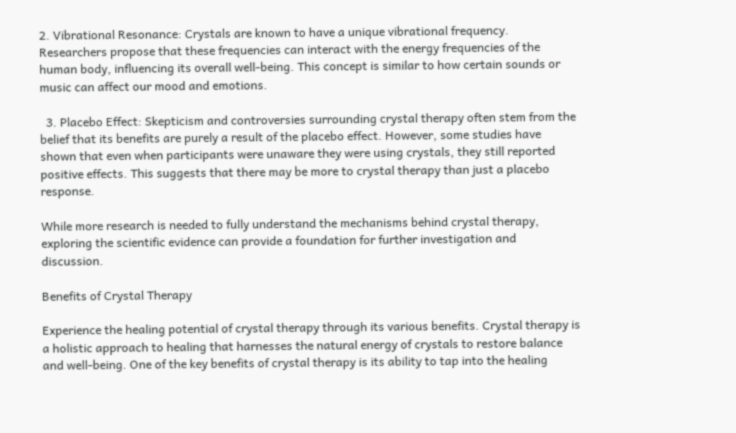2. Vibrational Resonance: Crystals are known to have a unique vibrational frequency. Researchers propose that these frequencies can interact with the energy frequencies of the human body, influencing its overall well-being. This concept is similar to how certain sounds or music can affect our mood and emotions.

  3. Placebo Effect: Skepticism and controversies surrounding crystal therapy often stem from the belief that its benefits are purely a result of the placebo effect. However, some studies have shown that even when participants were unaware they were using crystals, they still reported positive effects. This suggests that there may be more to crystal therapy than just a placebo response.

While more research is needed to fully understand the mechanisms behind crystal therapy, exploring the scientific evidence can provide a foundation for further investigation and discussion.

Benefits of Crystal Therapy

Experience the healing potential of crystal therapy through its various benefits. Crystal therapy is a holistic approach to healing that harnesses the natural energy of crystals to restore balance and well-being. One of the key benefits of crystal therapy is its ability to tap into the healing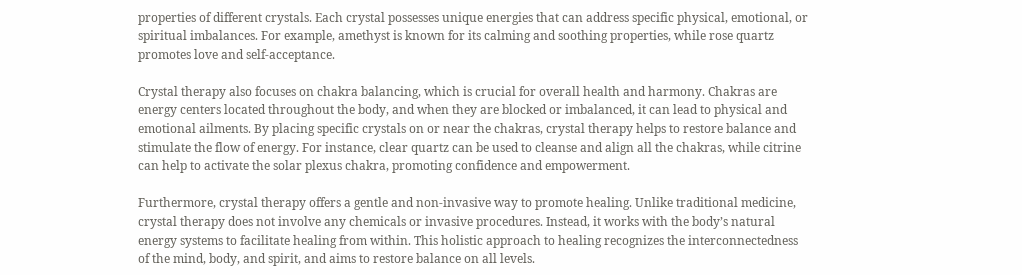properties of different crystals. Each crystal possesses unique energies that can address specific physical, emotional, or spiritual imbalances. For example, amethyst is known for its calming and soothing properties, while rose quartz promotes love and self-acceptance.

Crystal therapy also focuses on chakra balancing, which is crucial for overall health and harmony. Chakras are energy centers located throughout the body, and when they are blocked or imbalanced, it can lead to physical and emotional ailments. By placing specific crystals on or near the chakras, crystal therapy helps to restore balance and stimulate the flow of energy. For instance, clear quartz can be used to cleanse and align all the chakras, while citrine can help to activate the solar plexus chakra, promoting confidence and empowerment.

Furthermore, crystal therapy offers a gentle and non-invasive way to promote healing. Unlike traditional medicine, crystal therapy does not involve any chemicals or invasive procedures. Instead, it works with the body’s natural energy systems to facilitate healing from within. This holistic approach to healing recognizes the interconnectedness of the mind, body, and spirit, and aims to restore balance on all levels.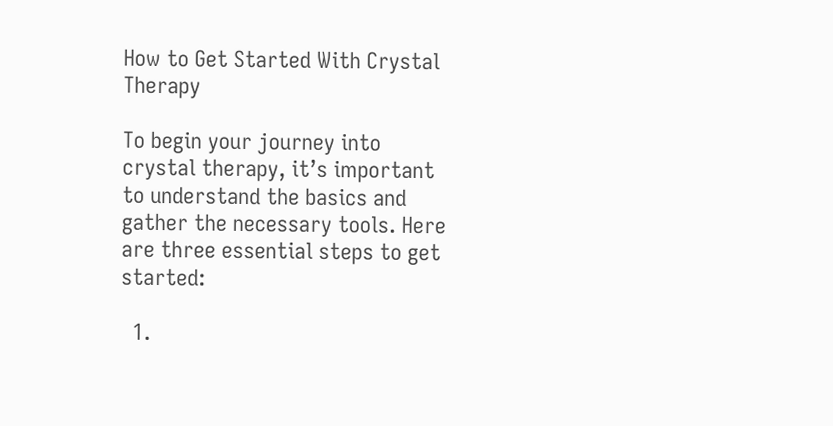How to Get Started With Crystal Therapy

To begin your journey into crystal therapy, it’s important to understand the basics and gather the necessary tools. Here are three essential steps to get started:

  1.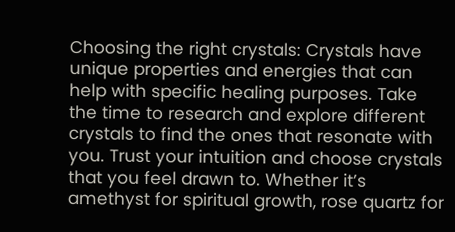Choosing the right crystals: Crystals have unique properties and energies that can help with specific healing purposes. Take the time to research and explore different crystals to find the ones that resonate with you. Trust your intuition and choose crystals that you feel drawn to. Whether it’s amethyst for spiritual growth, rose quartz for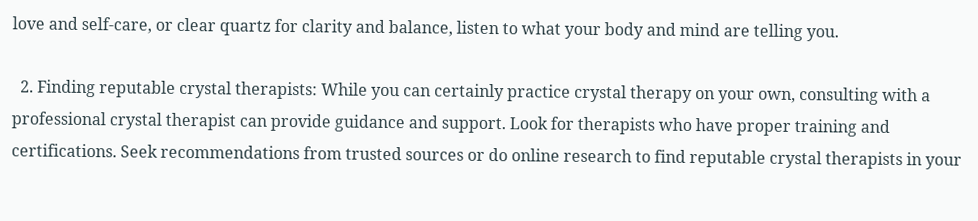love and self-care, or clear quartz for clarity and balance, listen to what your body and mind are telling you.

  2. Finding reputable crystal therapists: While you can certainly practice crystal therapy on your own, consulting with a professional crystal therapist can provide guidance and support. Look for therapists who have proper training and certifications. Seek recommendations from trusted sources or do online research to find reputable crystal therapists in your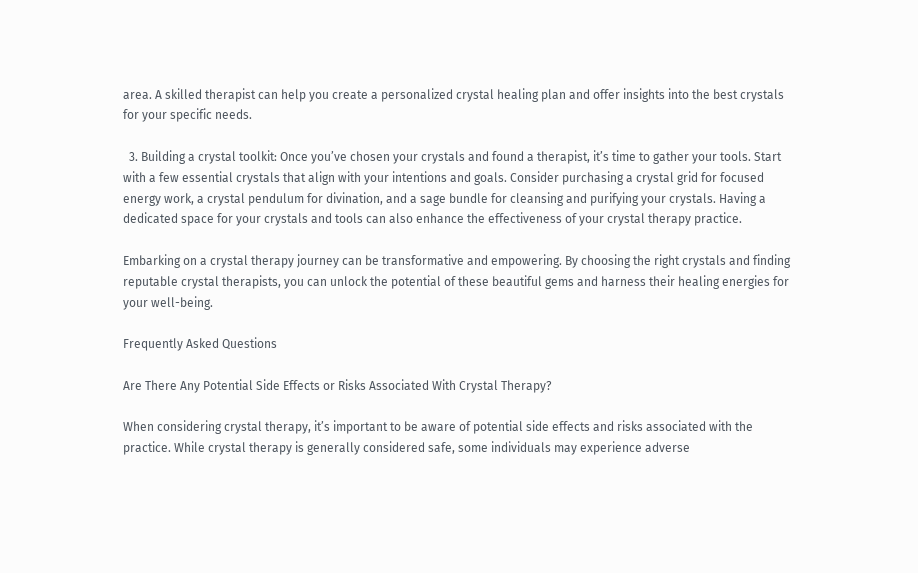area. A skilled therapist can help you create a personalized crystal healing plan and offer insights into the best crystals for your specific needs.

  3. Building a crystal toolkit: Once you’ve chosen your crystals and found a therapist, it’s time to gather your tools. Start with a few essential crystals that align with your intentions and goals. Consider purchasing a crystal grid for focused energy work, a crystal pendulum for divination, and a sage bundle for cleansing and purifying your crystals. Having a dedicated space for your crystals and tools can also enhance the effectiveness of your crystal therapy practice.

Embarking on a crystal therapy journey can be transformative and empowering. By choosing the right crystals and finding reputable crystal therapists, you can unlock the potential of these beautiful gems and harness their healing energies for your well-being.

Frequently Asked Questions

Are There Any Potential Side Effects or Risks Associated With Crystal Therapy?

When considering crystal therapy, it’s important to be aware of potential side effects and risks associated with the practice. While crystal therapy is generally considered safe, some individuals may experience adverse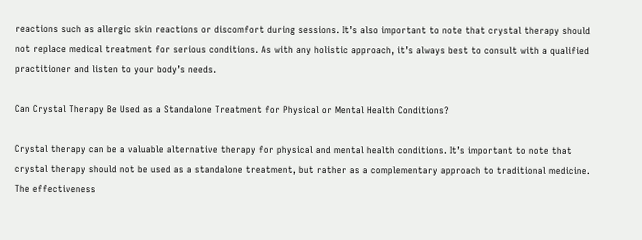reactions such as allergic skin reactions or discomfort during sessions. It’s also important to note that crystal therapy should not replace medical treatment for serious conditions. As with any holistic approach, it’s always best to consult with a qualified practitioner and listen to your body’s needs.

Can Crystal Therapy Be Used as a Standalone Treatment for Physical or Mental Health Conditions?

Crystal therapy can be a valuable alternative therapy for physical and mental health conditions. It’s important to note that crystal therapy should not be used as a standalone treatment, but rather as a complementary approach to traditional medicine. The effectiveness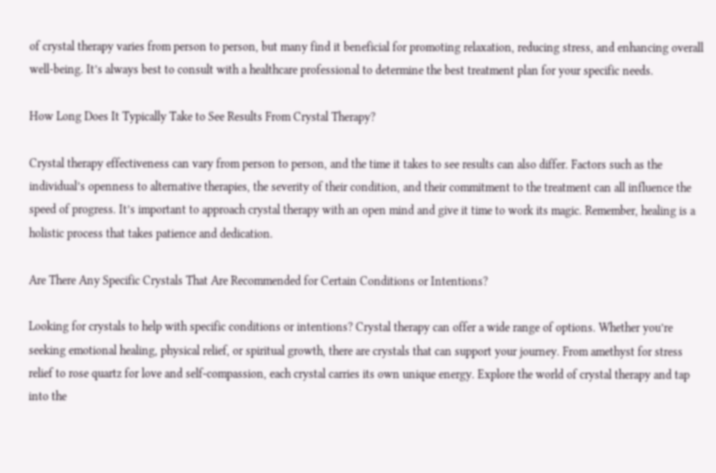of crystal therapy varies from person to person, but many find it beneficial for promoting relaxation, reducing stress, and enhancing overall well-being. It’s always best to consult with a healthcare professional to determine the best treatment plan for your specific needs.

How Long Does It Typically Take to See Results From Crystal Therapy?

Crystal therapy effectiveness can vary from person to person, and the time it takes to see results can also differ. Factors such as the individual’s openness to alternative therapies, the severity of their condition, and their commitment to the treatment can all influence the speed of progress. It’s important to approach crystal therapy with an open mind and give it time to work its magic. Remember, healing is a holistic process that takes patience and dedication.

Are There Any Specific Crystals That Are Recommended for Certain Conditions or Intentions?

Looking for crystals to help with specific conditions or intentions? Crystal therapy can offer a wide range of options. Whether you’re seeking emotional healing, physical relief, or spiritual growth, there are crystals that can support your journey. From amethyst for stress relief to rose quartz for love and self-compassion, each crystal carries its own unique energy. Explore the world of crystal therapy and tap into the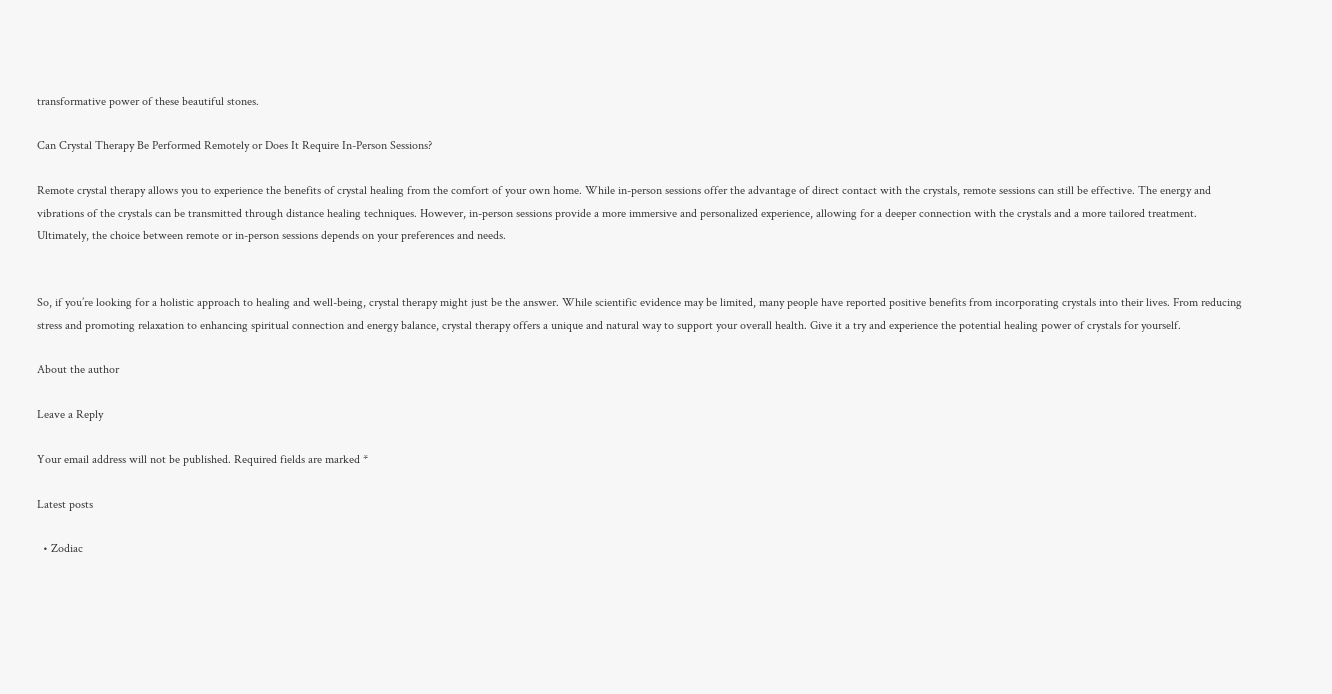transformative power of these beautiful stones.

Can Crystal Therapy Be Performed Remotely or Does It Require In-Person Sessions?

Remote crystal therapy allows you to experience the benefits of crystal healing from the comfort of your own home. While in-person sessions offer the advantage of direct contact with the crystals, remote sessions can still be effective. The energy and vibrations of the crystals can be transmitted through distance healing techniques. However, in-person sessions provide a more immersive and personalized experience, allowing for a deeper connection with the crystals and a more tailored treatment. Ultimately, the choice between remote or in-person sessions depends on your preferences and needs.


So, if you’re looking for a holistic approach to healing and well-being, crystal therapy might just be the answer. While scientific evidence may be limited, many people have reported positive benefits from incorporating crystals into their lives. From reducing stress and promoting relaxation to enhancing spiritual connection and energy balance, crystal therapy offers a unique and natural way to support your overall health. Give it a try and experience the potential healing power of crystals for yourself.

About the author

Leave a Reply

Your email address will not be published. Required fields are marked *

Latest posts

  • Zodiac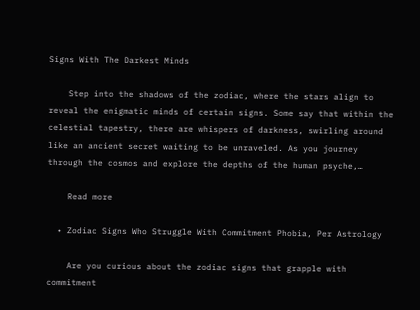Signs With The Darkest Minds

    Step into the shadows of the zodiac, where the stars align to reveal the enigmatic minds of certain signs. Some say that within the celestial tapestry, there are whispers of darkness, swirling around like an ancient secret waiting to be unraveled. As you journey through the cosmos and explore the depths of the human psyche,…

    Read more

  • Zodiac Signs Who Struggle With Commitment Phobia, Per Astrology

    Are you curious about the zodiac signs that grapple with commitment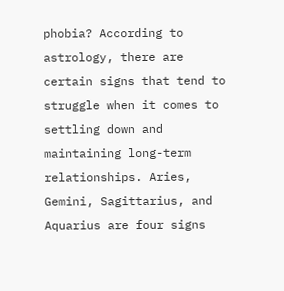phobia? According to astrology, there are certain signs that tend to struggle when it comes to settling down and maintaining long-term relationships. Aries, Gemini, Sagittarius, and Aquarius are four signs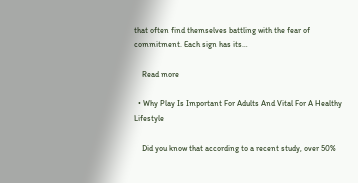that often find themselves battling with the fear of commitment. Each sign has its…

    Read more

  • Why Play Is Important For Adults And Vital For A Healthy Lifestyle

    Did you know that according to a recent study, over 50%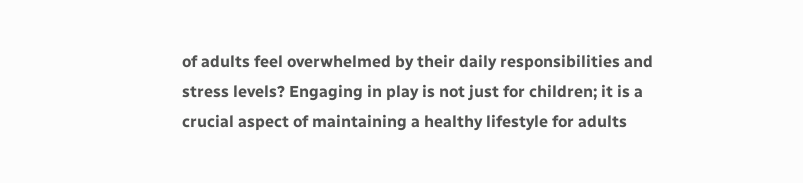of adults feel overwhelmed by their daily responsibilities and stress levels? Engaging in play is not just for children; it is a crucial aspect of maintaining a healthy lifestyle for adults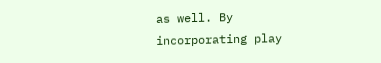as well. By incorporating play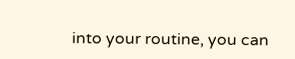into your routine, you can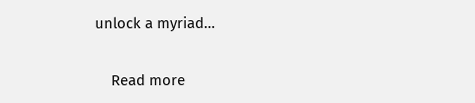unlock a myriad…

    Read more